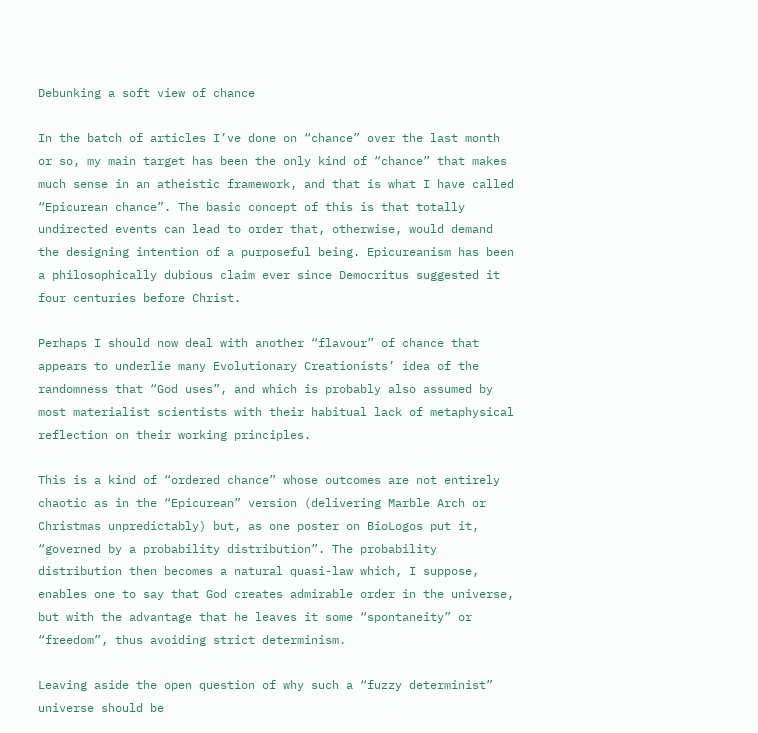Debunking a soft view of chance

In the batch of articles I’ve done on “chance” over the last month or so, my main target has been the only kind of “chance” that makes much sense in an atheistic framework, and that is what I have called “Epicurean chance”. The basic concept of this is that totally undirected events can lead to order that, otherwise, would demand the designing intention of a purposeful being. Epicureanism has been a philosophically dubious claim ever since Democritus suggested it four centuries before Christ.

Perhaps I should now deal with another “flavour” of chance that appears to underlie many Evolutionary Creationists’ idea of the randomness that “God uses”, and which is probably also assumed by most materialist scientists with their habitual lack of metaphysical reflection on their working principles.

This is a kind of “ordered chance” whose outcomes are not entirely chaotic as in the “Epicurean” version (delivering Marble Arch or Christmas unpredictably) but, as one poster on BioLogos put it, “governed by a probability distribution”. The probability distribution then becomes a natural quasi-law which, I suppose, enables one to say that God creates admirable order in the universe, but with the advantage that he leaves it some “spontaneity” or “freedom”, thus avoiding strict determinism.

Leaving aside the open question of why such a “fuzzy determinist” universe should be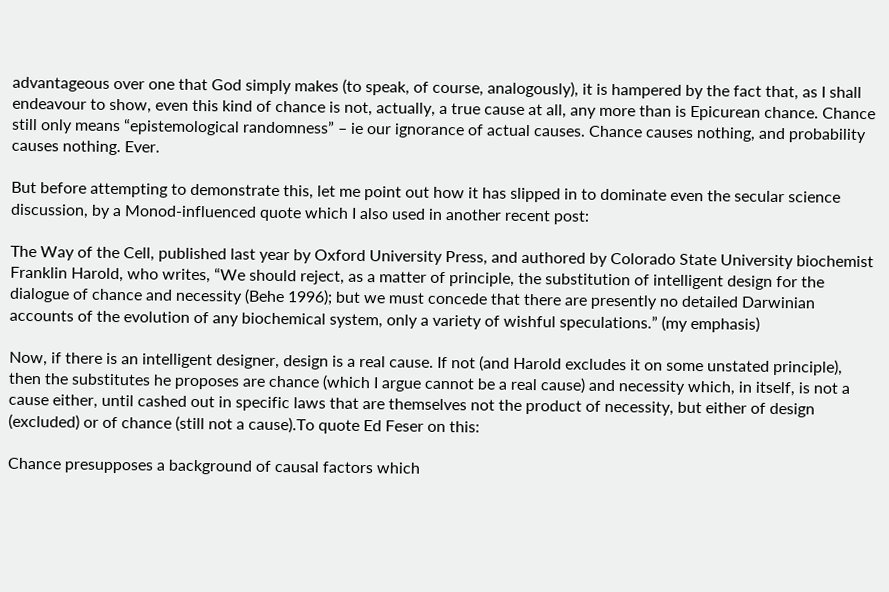advantageous over one that God simply makes (to speak, of course, analogously), it is hampered by the fact that, as I shall endeavour to show, even this kind of chance is not, actually, a true cause at all, any more than is Epicurean chance. Chance still only means “epistemological randomness” – ie our ignorance of actual causes. Chance causes nothing, and probability causes nothing. Ever.

But before attempting to demonstrate this, let me point out how it has slipped in to dominate even the secular science discussion, by a Monod-influenced quote which I also used in another recent post:

The Way of the Cell, published last year by Oxford University Press, and authored by Colorado State University biochemist Franklin Harold, who writes, “We should reject, as a matter of principle, the substitution of intelligent design for the dialogue of chance and necessity (Behe 1996); but we must concede that there are presently no detailed Darwinian accounts of the evolution of any biochemical system, only a variety of wishful speculations.” (my emphasis)

Now, if there is an intelligent designer, design is a real cause. If not (and Harold excludes it on some unstated principle), then the substitutes he proposes are chance (which I argue cannot be a real cause) and necessity which, in itself, is not a cause either, until cashed out in specific laws that are themselves not the product of necessity, but either of design (excluded) or of chance (still not a cause).To quote Ed Feser on this:

Chance presupposes a background of causal factors which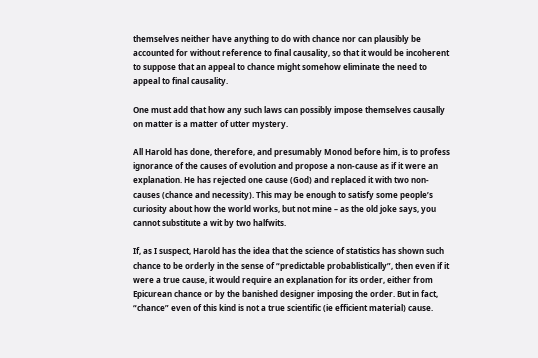themselves neither have anything to do with chance nor can plausibly be accounted for without reference to final causality, so that it would be incoherent to suppose that an appeal to chance might somehow eliminate the need to appeal to final causality.

One must add that how any such laws can possibly impose themselves causally on matter is a matter of utter mystery.

All Harold has done, therefore, and presumably Monod before him, is to profess ignorance of the causes of evolution and propose a non-cause as if it were an explanation. He has rejected one cause (God) and replaced it with two non-causes (chance and necessity). This may be enough to satisfy some people’s curiosity about how the world works, but not mine – as the old joke says, you cannot substitute a wit by two halfwits.

If, as I suspect, Harold has the idea that the science of statistics has shown such chance to be orderly in the sense of “predictable probablistically”, then even if it were a true cause, it would require an explanation for its order, either from Epicurean chance or by the banished designer imposing the order. But in fact, “chance” even of this kind is not a true scientific (ie efficient material) cause.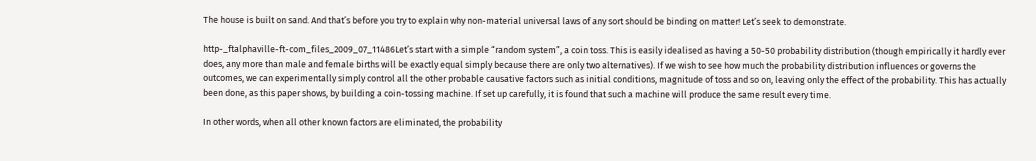The house is built on sand. And that’s before you try to explain why non-material universal laws of any sort should be binding on matter! Let’s seek to demonstrate.

http-_ftalphaville-ft-com_files_2009_07_11486Let’s start with a simple “random system”, a coin toss. This is easily idealised as having a 50-50 probability distribution (though empirically it hardly ever does, any more than male and female births will be exactly equal simply because there are only two alternatives). If we wish to see how much the probability distribution influences or governs the outcomes, we can experimentally simply control all the other probable causative factors such as initial conditions, magnitude of toss and so on, leaving only the effect of the probability. This has actually been done, as this paper shows, by building a coin-tossing machine. If set up carefully, it is found that such a machine will produce the same result every time.

In other words, when all other known factors are eliminated, the probability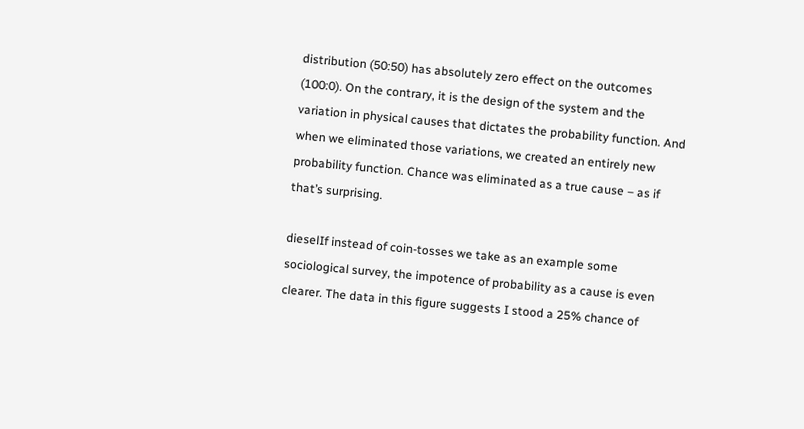distribution (50:50) has absolutely zero effect on the outcomes (100:0). On the contrary, it is the design of the system and the variation in physical causes that dictates the probability function. And when we eliminated those variations, we created an entirely new probability function. Chance was eliminated as a true cause – as if that’s surprising.

dieselIf instead of coin-tosses we take as an example some sociological survey, the impotence of probability as a cause is even clearer. The data in this figure suggests I stood a 25% chance of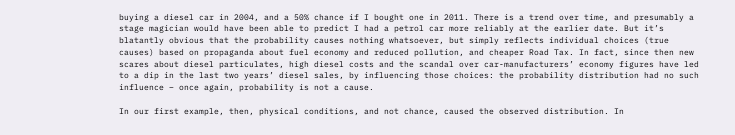buying a diesel car in 2004, and a 50% chance if I bought one in 2011. There is a trend over time, and presumably a stage magician would have been able to predict I had a petrol car more reliably at the earlier date. But it’s blatantly obvious that the probability causes nothing whatsoever, but simply reflects individual choices (true causes) based on propaganda about fuel economy and reduced pollution, and cheaper Road Tax. In fact, since then new scares about diesel particulates, high diesel costs and the scandal over car-manufacturers’ economy figures have led to a dip in the last two years’ diesel sales, by influencing those choices: the probability distribution had no such influence – once again, probability is not a cause.

In our first example, then, physical conditions, and not chance, caused the observed distribution. In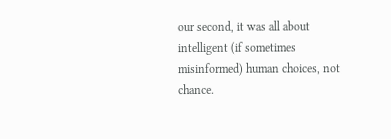our second, it was all about intelligent (if sometimes misinformed) human choices, not chance.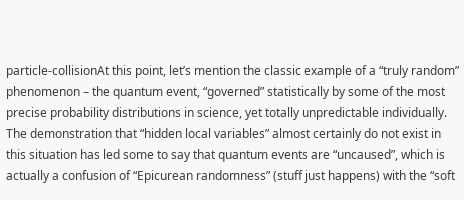particle-collisionAt this point, let’s mention the classic example of a “truly random” phenomenon – the quantum event, “governed” statistically by some of the most precise probability distributions in science, yet totally unpredictable individually. The demonstration that “hidden local variables” almost certainly do not exist in this situation has led some to say that quantum events are “uncaused”, which is actually a confusion of “Epicurean randomness” (stuff just happens) with the “soft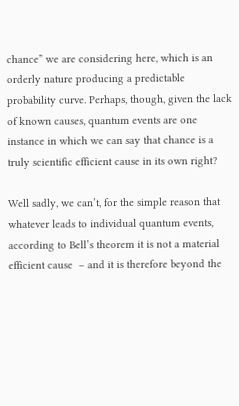chance” we are considering here, which is an orderly nature producing a predictable probability curve. Perhaps, though, given the lack of known causes, quantum events are one instance in which we can say that chance is a truly scientific efficient cause in its own right?

Well sadly, we can’t, for the simple reason that whatever leads to individual quantum events, according to Bell’s theorem it is not a material efficient cause  – and it is therefore beyond the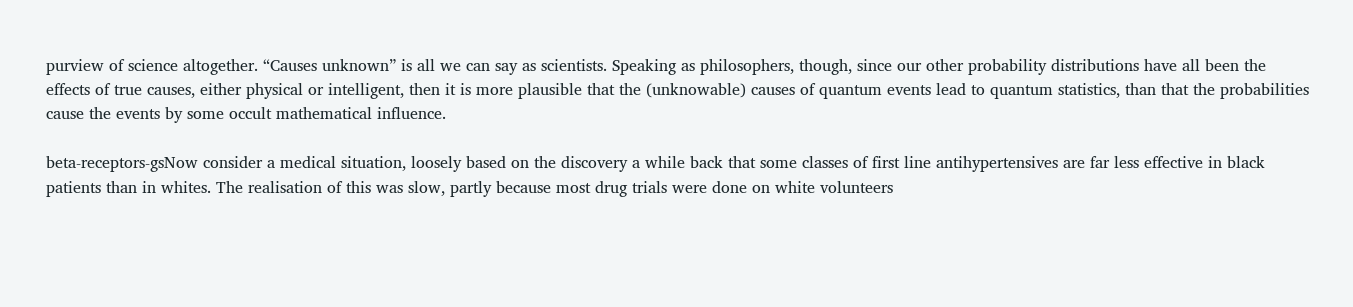purview of science altogether. “Causes unknown” is all we can say as scientists. Speaking as philosophers, though, since our other probability distributions have all been the effects of true causes, either physical or intelligent, then it is more plausible that the (unknowable) causes of quantum events lead to quantum statistics, than that the probabilities cause the events by some occult mathematical influence.

beta-receptors-gsNow consider a medical situation, loosely based on the discovery a while back that some classes of first line antihypertensives are far less effective in black patients than in whites. The realisation of this was slow, partly because most drug trials were done on white volunteers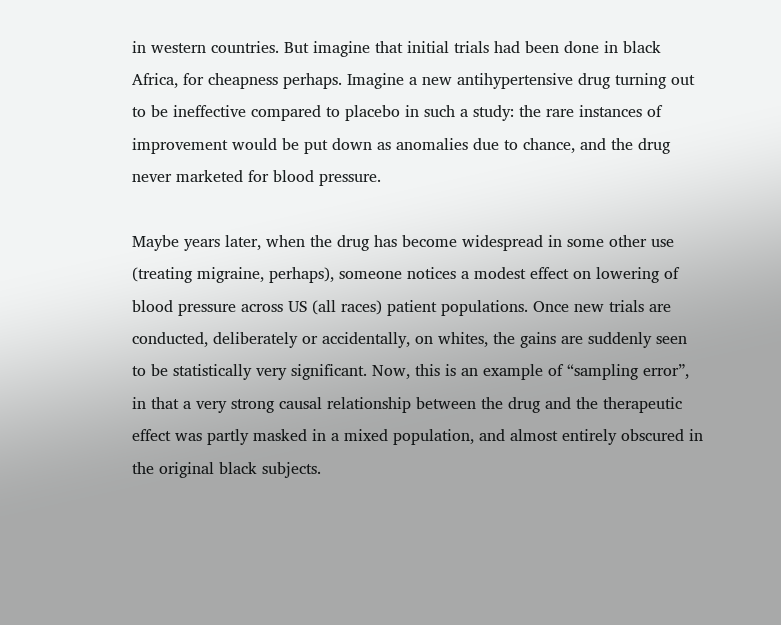in western countries. But imagine that initial trials had been done in black Africa, for cheapness perhaps. Imagine a new antihypertensive drug turning out to be ineffective compared to placebo in such a study: the rare instances of improvement would be put down as anomalies due to chance, and the drug never marketed for blood pressure.

Maybe years later, when the drug has become widespread in some other use (treating migraine, perhaps), someone notices a modest effect on lowering of blood pressure across US (all races) patient populations. Once new trials are conducted, deliberately or accidentally, on whites, the gains are suddenly seen to be statistically very significant. Now, this is an example of “sampling error”, in that a very strong causal relationship between the drug and the therapeutic effect was partly masked in a mixed population, and almost entirely obscured in the original black subjects.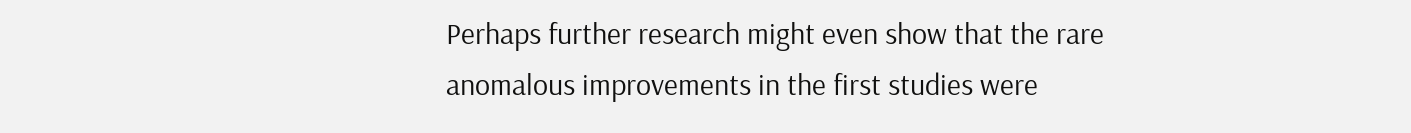Perhaps further research might even show that the rare anomalous improvements in the first studies were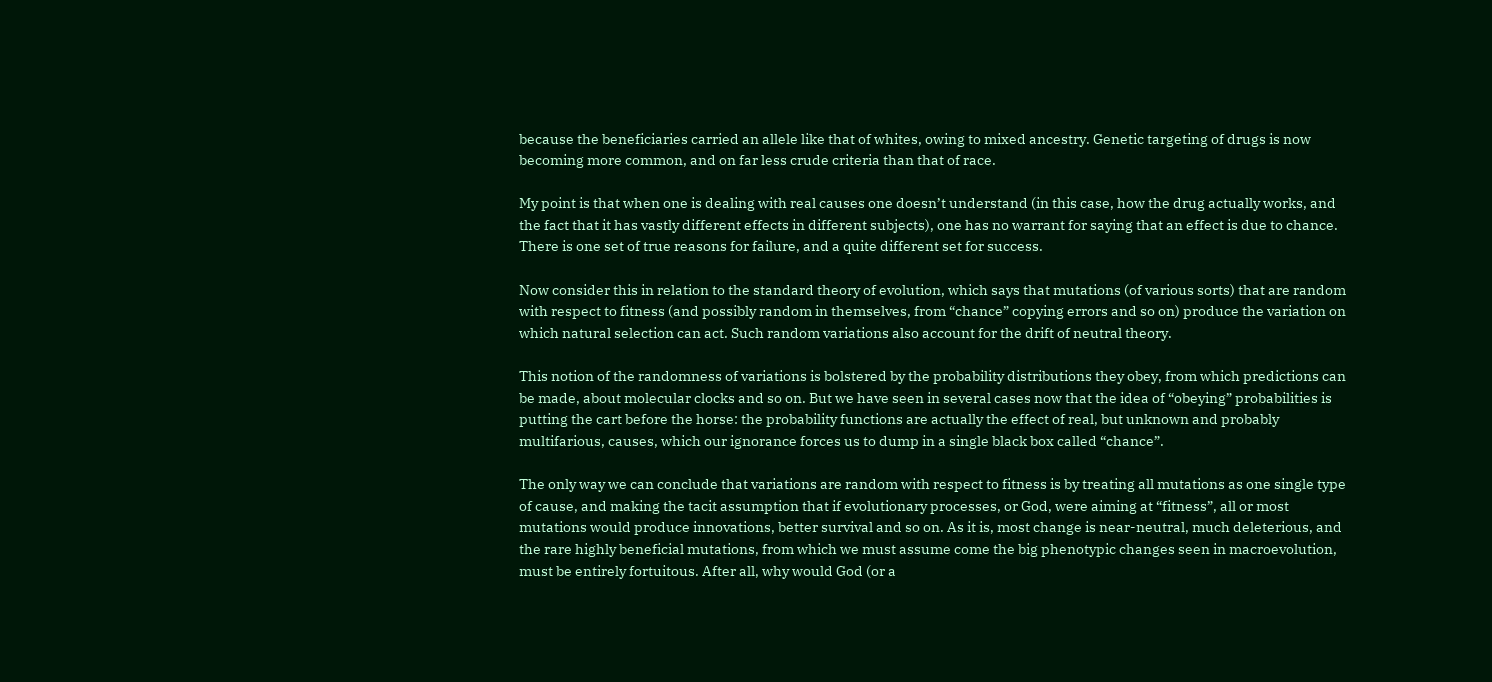because the beneficiaries carried an allele like that of whites, owing to mixed ancestry. Genetic targeting of drugs is now becoming more common, and on far less crude criteria than that of race.

My point is that when one is dealing with real causes one doesn’t understand (in this case, how the drug actually works, and the fact that it has vastly different effects in different subjects), one has no warrant for saying that an effect is due to chance. There is one set of true reasons for failure, and a quite different set for success.

Now consider this in relation to the standard theory of evolution, which says that mutations (of various sorts) that are random with respect to fitness (and possibly random in themselves, from “chance” copying errors and so on) produce the variation on which natural selection can act. Such random variations also account for the drift of neutral theory.

This notion of the randomness of variations is bolstered by the probability distributions they obey, from which predictions can be made, about molecular clocks and so on. But we have seen in several cases now that the idea of “obeying” probabilities is putting the cart before the horse: the probability functions are actually the effect of real, but unknown and probably multifarious, causes, which our ignorance forces us to dump in a single black box called “chance”.

The only way we can conclude that variations are random with respect to fitness is by treating all mutations as one single type of cause, and making the tacit assumption that if evolutionary processes, or God, were aiming at “fitness”, all or most mutations would produce innovations, better survival and so on. As it is, most change is near-neutral, much deleterious, and the rare highly beneficial mutations, from which we must assume come the big phenotypic changes seen in macroevolution, must be entirely fortuitous. After all, why would God (or a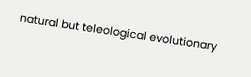natural but teleological evolutionary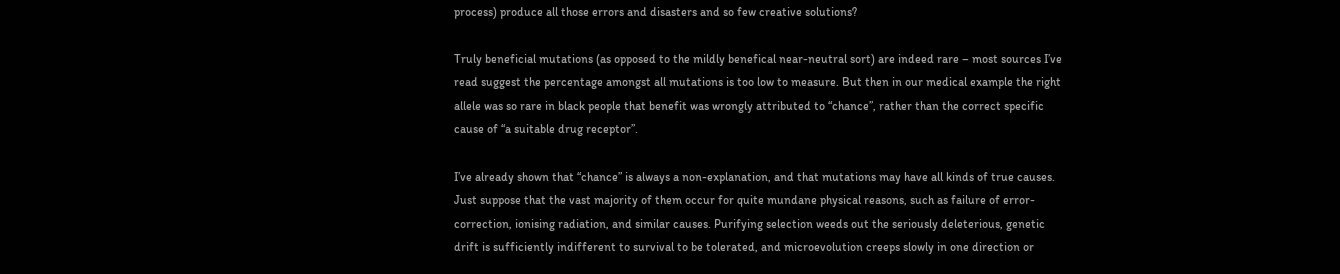process) produce all those errors and disasters and so few creative solutions?

Truly beneficial mutations (as opposed to the mildly benefical near-neutral sort) are indeed rare – most sources I’ve read suggest the percentage amongst all mutations is too low to measure. But then in our medical example the right allele was so rare in black people that benefit was wrongly attributed to “chance”, rather than the correct specific cause of “a suitable drug receptor”.

I’ve already shown that “chance” is always a non-explanation, and that mutations may have all kinds of true causes. Just suppose that the vast majority of them occur for quite mundane physical reasons, such as failure of error-correction, ionising radiation, and similar causes. Purifying selection weeds out the seriously deleterious, genetic drift is sufficiently indifferent to survival to be tolerated, and microevolution creeps slowly in one direction or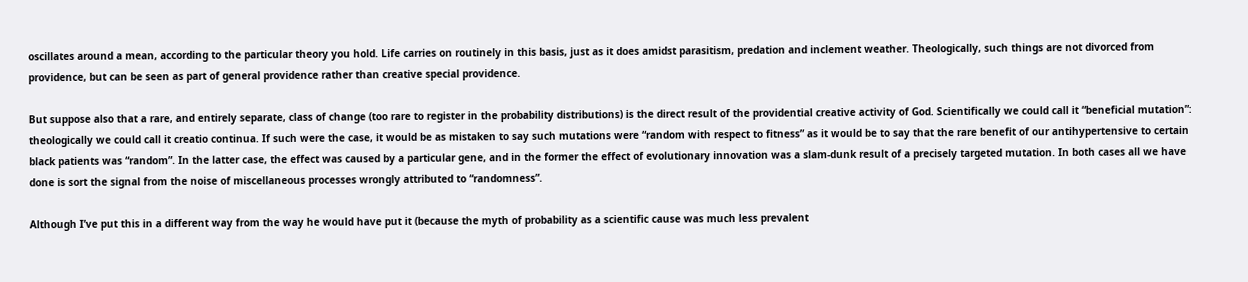oscillates around a mean, according to the particular theory you hold. Life carries on routinely in this basis, just as it does amidst parasitism, predation and inclement weather. Theologically, such things are not divorced from providence, but can be seen as part of general providence rather than creative special providence.

But suppose also that a rare, and entirely separate, class of change (too rare to register in the probability distributions) is the direct result of the providential creative activity of God. Scientifically we could call it “beneficial mutation”: theologically we could call it creatio continua. If such were the case, it would be as mistaken to say such mutations were “random with respect to fitness” as it would be to say that the rare benefit of our antihypertensive to certain black patients was “random”. In the latter case, the effect was caused by a particular gene, and in the former the effect of evolutionary innovation was a slam-dunk result of a precisely targeted mutation. In both cases all we have done is sort the signal from the noise of miscellaneous processes wrongly attributed to “randomness”.

Although I’ve put this in a different way from the way he would have put it (because the myth of probability as a scientific cause was much less prevalent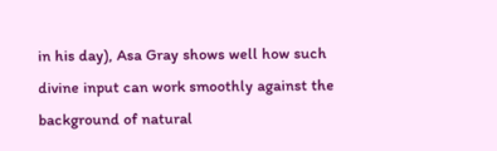in his day), Asa Gray shows well how such divine input can work smoothly against the background of natural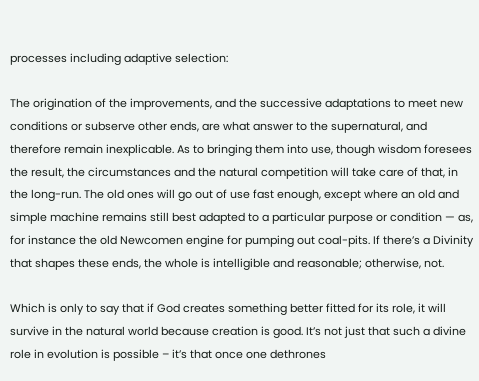processes including adaptive selection:

The origination of the improvements, and the successive adaptations to meet new conditions or subserve other ends, are what answer to the supernatural, and therefore remain inexplicable. As to bringing them into use, though wisdom foresees the result, the circumstances and the natural competition will take care of that, in the long-run. The old ones will go out of use fast enough, except where an old and simple machine remains still best adapted to a particular purpose or condition — as, for instance the old Newcomen engine for pumping out coal-pits. If there’s a Divinity that shapes these ends, the whole is intelligible and reasonable; otherwise, not.

Which is only to say that if God creates something better fitted for its role, it will survive in the natural world because creation is good. It’s not just that such a divine role in evolution is possible – it’s that once one dethrones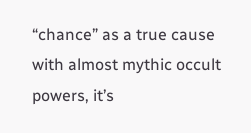“chance” as a true cause with almost mythic occult powers, it’s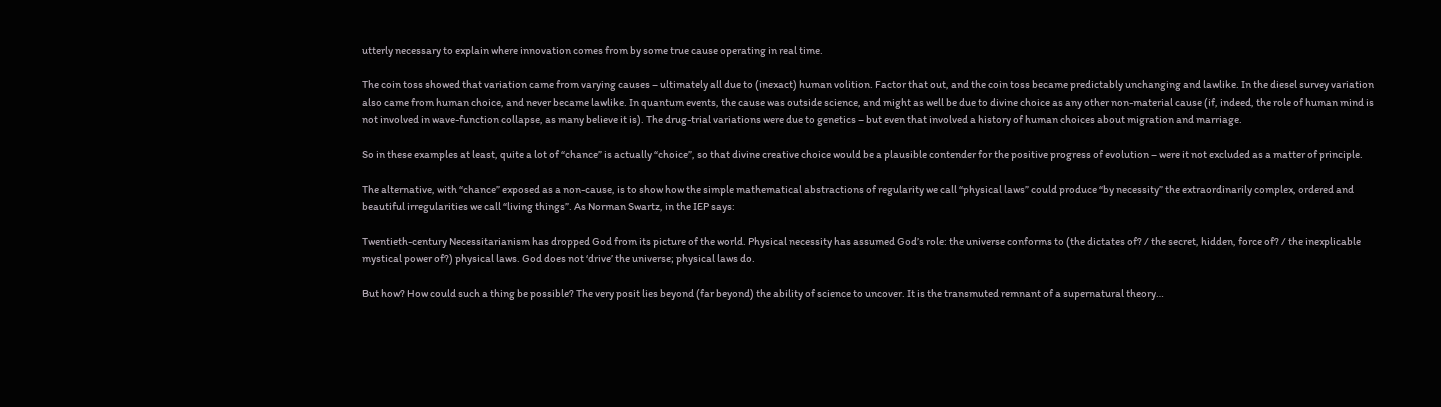utterly necessary to explain where innovation comes from by some true cause operating in real time.

The coin toss showed that variation came from varying causes – ultimately all due to (inexact) human volition. Factor that out, and the coin toss became predictably unchanging and lawlike. In the diesel survey variation also came from human choice, and never became lawlike. In quantum events, the cause was outside science, and might as well be due to divine choice as any other non-material cause (if, indeed, the role of human mind is not involved in wave-function collapse, as many believe it is). The drug-trial variations were due to genetics – but even that involved a history of human choices about migration and marriage.

So in these examples at least, quite a lot of “chance” is actually “choice”, so that divine creative choice would be a plausible contender for the positive progress of evolution – were it not excluded as a matter of principle.

The alternative, with “chance” exposed as a non-cause, is to show how the simple mathematical abstractions of regularity we call “physical laws” could produce “by necessity” the extraordinarily complex, ordered and beautiful irregularities we call “living things”. As Norman Swartz, in the IEP says:

Twentieth-century Necessitarianism has dropped God from its picture of the world. Physical necessity has assumed God’s role: the universe conforms to (the dictates of? / the secret, hidden, force of? / the inexplicable mystical power of?) physical laws. God does not ‘drive’ the universe; physical laws do.

But how? How could such a thing be possible? The very posit lies beyond (far beyond) the ability of science to uncover. It is the transmuted remnant of a supernatural theory…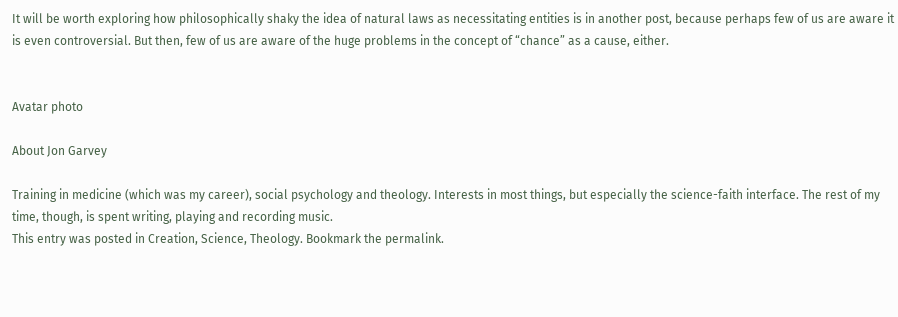It will be worth exploring how philosophically shaky the idea of natural laws as necessitating entities is in another post, because perhaps few of us are aware it is even controversial. But then, few of us are aware of the huge problems in the concept of “chance” as a cause, either.


Avatar photo

About Jon Garvey

Training in medicine (which was my career), social psychology and theology. Interests in most things, but especially the science-faith interface. The rest of my time, though, is spent writing, playing and recording music.
This entry was posted in Creation, Science, Theology. Bookmark the permalink.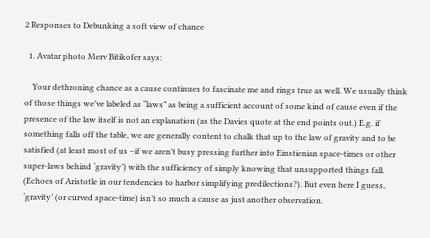2 Responses to Debunking a soft view of chance

  1. Avatar photo Merv Bitikofer says:

    Your dethroning chance as a cause continues to fascinate me and rings true as well. We usually think of those things we’ve labeled as “laws” as being a sufficient account of some kind of cause even if the presence of the law itself is not an explanation (as the Davies quote at the end points out.) E.g. if something falls off the table, we are generally content to chalk that up to the law of gravity and to be satisfied (at least most of us –if we aren’t busy pressing further into Einstienian space-times or other super-laws behind ‘gravity’) with the sufficiency of simply knowing that unsupported things fall. (Echoes of Aristotle in our tendencies to harbor simplifying predilections?). But even here I guess, ‘gravity’ (or curved space-time) isn’t so much a cause as just another observation.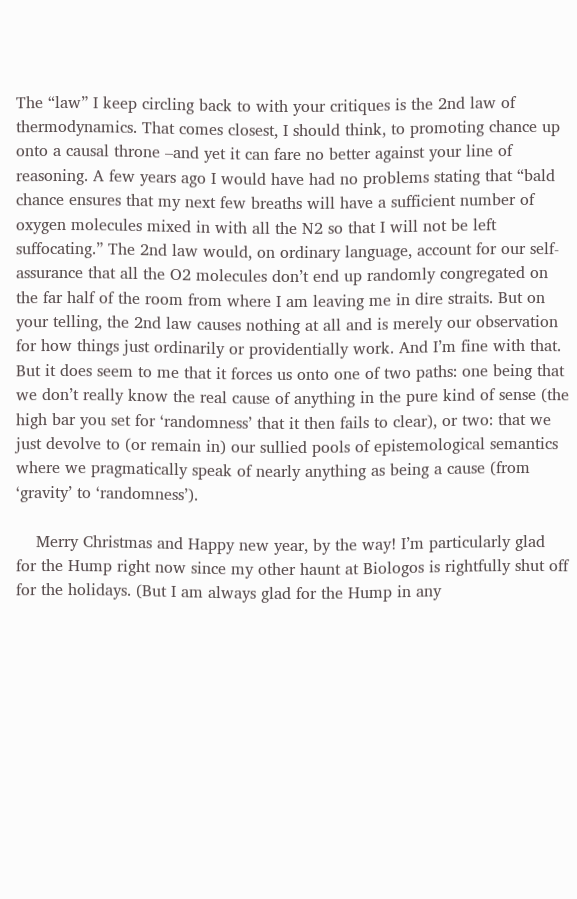The “law” I keep circling back to with your critiques is the 2nd law of thermodynamics. That comes closest, I should think, to promoting chance up onto a causal throne –and yet it can fare no better against your line of reasoning. A few years ago I would have had no problems stating that “bald chance ensures that my next few breaths will have a sufficient number of oxygen molecules mixed in with all the N2 so that I will not be left suffocating.” The 2nd law would, on ordinary language, account for our self-assurance that all the O2 molecules don’t end up randomly congregated on the far half of the room from where I am leaving me in dire straits. But on your telling, the 2nd law causes nothing at all and is merely our observation for how things just ordinarily or providentially work. And I’m fine with that. But it does seem to me that it forces us onto one of two paths: one being that we don’t really know the real cause of anything in the pure kind of sense (the high bar you set for ‘randomness’ that it then fails to clear), or two: that we just devolve to (or remain in) our sullied pools of epistemological semantics where we pragmatically speak of nearly anything as being a cause (from ‘gravity’ to ‘randomness’).

    Merry Christmas and Happy new year, by the way! I’m particularly glad for the Hump right now since my other haunt at Biologos is rightfully shut off for the holidays. (But I am always glad for the Hump in any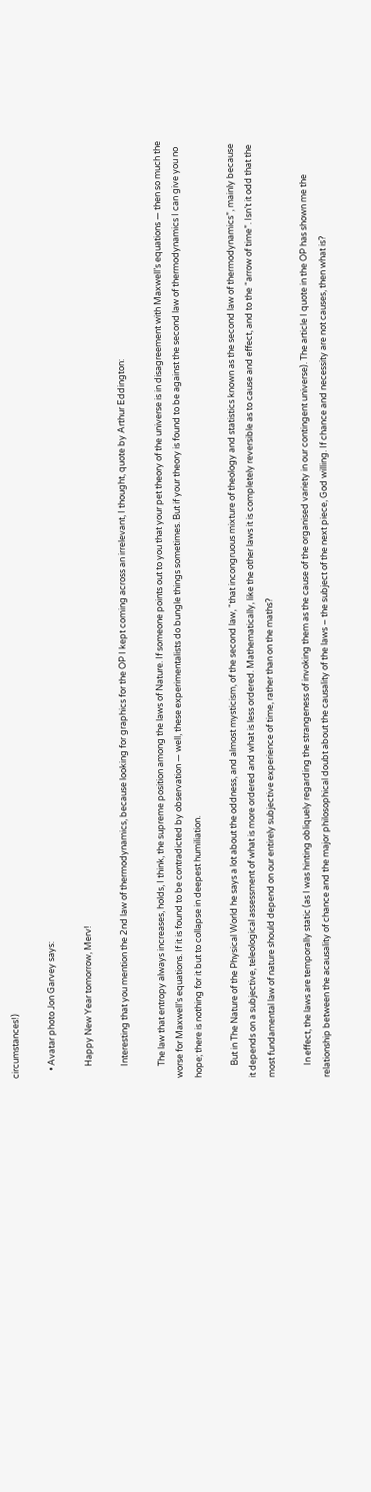circumstances!)

    • Avatar photo Jon Garvey says:

      Happy New Year tomorrow, Merv!

      Interesting that you mention the 2nd law of thermodynamics, because looking for graphics for the OP I kept coming across an irrelevant, I thought, quote by Arthur Eddington:

      The law that entropy always increases, holds, I think, the supreme position among the laws of Nature. If someone points out to you that your pet theory of the universe is in disagreement with Maxwell’s equations — then so much the worse for Maxwell’s equations. If it is found to be contradicted by observation — well, these experimentalists do bungle things sometimes. But if your theory is found to be against the second law of thermodynamics I can give you no hope; there is nothing for it but to collapse in deepest humiliation.

      But in The Nature of the Physical World he says a lot about the oddness, and almost mysticism, of the second law, “that incongruous mixture of theology and statistics known as the second law of thermodynamics”, mainly because it depends on a subjective, teleological assessment of what is more ordered and what is less ordered. Mathematically, like the other laws it is completely reversible as to cause and effect, and to the “arrow of time”. Isn’t it odd that the most fundamental law of nature should depend on our entirely subjective experience of time, rather than on the maths?

      In effect, the laws are temporally static (as I was hinting obliquely regarding the strangeness of invoking them as the cause of the organised variety in our contingent universe). The article I quote in the OP has shown me the relationship between the acausality of chance and the major philosophical doubt about the causality of the laws – the subject of the next piece, God willing. If chance and necessity are not causes, then what is?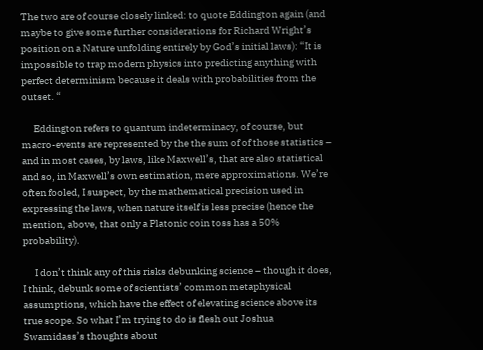The two are of course closely linked: to quote Eddington again (and maybe to give some further considerations for Richard Wright’s position on a Nature unfolding entirely by God’s initial laws): “It is impossible to trap modern physics into predicting anything with perfect determinism because it deals with probabilities from the outset. “

      Eddington refers to quantum indeterminacy, of course, but macro-events are represented by the the sum of of those statistics – and in most cases, by laws, like Maxwell’s, that are also statistical and so, in Maxwell’s own estimation, mere approximations. We’re often fooled, I suspect, by the mathematical precision used in expressing the laws, when nature itself is less precise (hence the mention, above, that only a Platonic coin toss has a 50% probability).

      I don’t think any of this risks debunking science – though it does, I think, debunk some of scientists’ common metaphysical assumptions, which have the effect of elevating science above its true scope. So what I’m trying to do is flesh out Joshua Swamidass’s thoughts about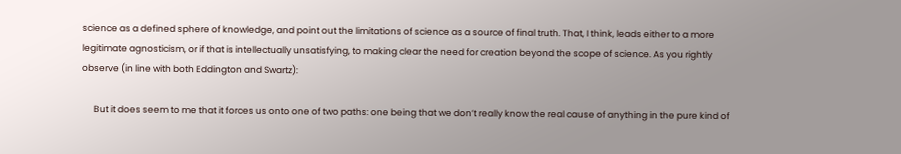science as a defined sphere of knowledge, and point out the limitations of science as a source of final truth. That, I think, leads either to a more legitimate agnosticism, or if that is intellectually unsatisfying, to making clear the need for creation beyond the scope of science. As you rightly observe (in line with both Eddington and Swartz):

      But it does seem to me that it forces us onto one of two paths: one being that we don’t really know the real cause of anything in the pure kind of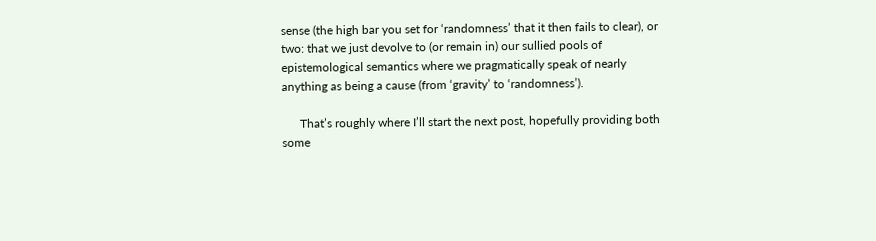sense (the high bar you set for ‘randomness’ that it then fails to clear), or two: that we just devolve to (or remain in) our sullied pools of epistemological semantics where we pragmatically speak of nearly anything as being a cause (from ‘gravity’ to ‘randomness’).

      That’s roughly where I’ll start the next post, hopefully providing both some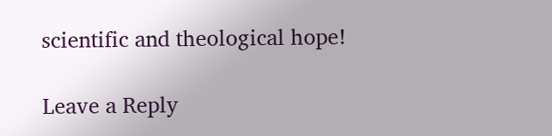scientific and theological hope!

Leave a Reply